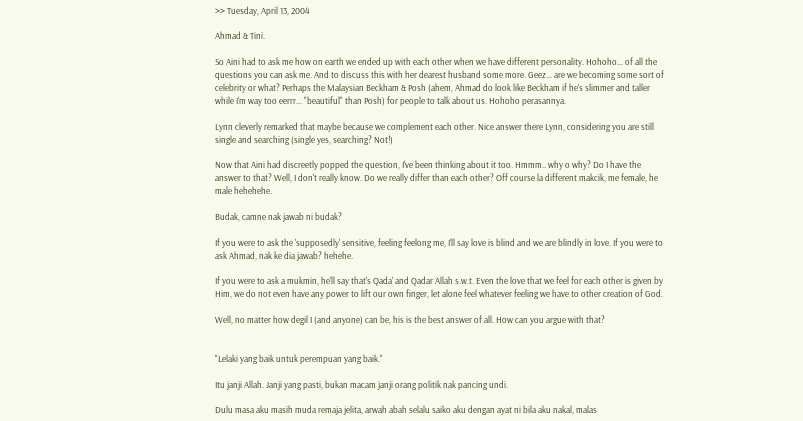>> Tuesday, April 13, 2004

Ahmad & Tini.

So Aini had to ask me how on earth we ended up with each other when we have different personality. Hohoho... of all the questions you can ask me. And to discuss this with her dearest husband some more. Geez... are we becoming some sort of celebrity or what? Perhaps the Malaysian Beckham & Posh (ahem, Ahmad do look like Beckham if he's slimmer and taller while I'm way too eerrr... "beautiful" than Posh) for people to talk about us. Hohoho perasannya.

Lynn cleverly remarked that maybe because we complement each other. Nice answer there Lynn, considering you are still single and searching (single yes, searching? Not!)

Now that Aini had discreetly popped the question, I've been thinking about it too. Hmmm.. why o why? Do I have the answer to that? Well, I don't really know. Do we really differ than each other? Off course la different makcik, me female, he male hehehehe.

Budak, camne nak jawab ni budak?

If you were to ask the 'supposedly' sensitive, feeling feelong me, I'll say love is blind and we are blindly in love. If you were to ask Ahmad, nak ke dia jawab? hehehe.

If you were to ask a mukmin, he'll say that's Qada' and Qadar Allah s.w.t. Even the love that we feel for each other is given by Him, we do not even have any power to lift our own finger, let alone feel whatever feeling we have to other creation of God.

Well, no matter how degil I (and anyone) can be, his is the best answer of all. How can you argue with that?


"Lelaki yang baik untuk perempuan yang baik."

Itu janji Allah. Janji yang pasti, bukan macam janji orang politik nak pancing undi.

Dulu masa aku masih muda remaja jelita, arwah abah selalu saiko aku dengan ayat ni bila aku nakal, malas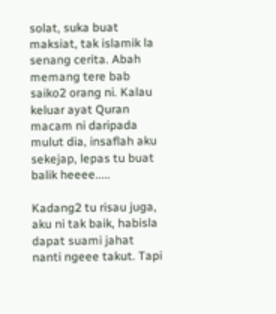solat, suka buat maksiat, tak islamik la senang cerita. Abah memang tere bab saiko2 orang ni. Kalau keluar ayat Quran macam ni daripada mulut dia, insaflah aku sekejap, lepas tu buat balik heeee.....

Kadang2 tu risau juga, aku ni tak baik, habisla dapat suami jahat nanti ngeee takut. Tapi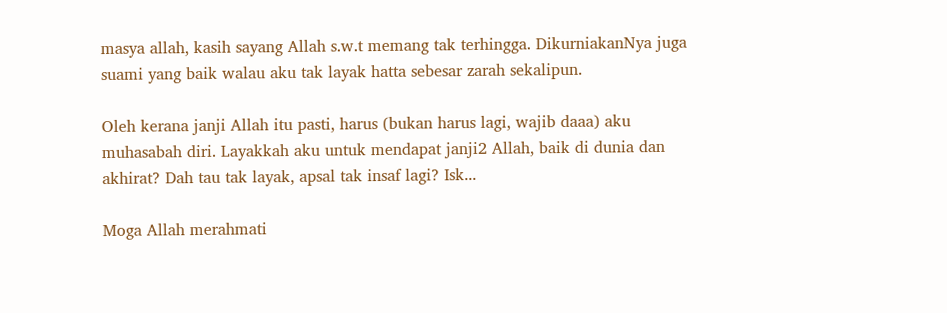masya allah, kasih sayang Allah s.w.t memang tak terhingga. DikurniakanNya juga suami yang baik walau aku tak layak hatta sebesar zarah sekalipun.

Oleh kerana janji Allah itu pasti, harus (bukan harus lagi, wajib daaa) aku muhasabah diri. Layakkah aku untuk mendapat janji2 Allah, baik di dunia dan akhirat? Dah tau tak layak, apsal tak insaf lagi? Isk...

Moga Allah merahmati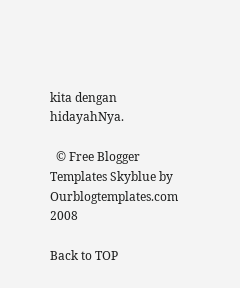kita dengan hidayahNya.

  © Free Blogger Templates Skyblue by Ourblogtemplates.com 2008

Back to TOP